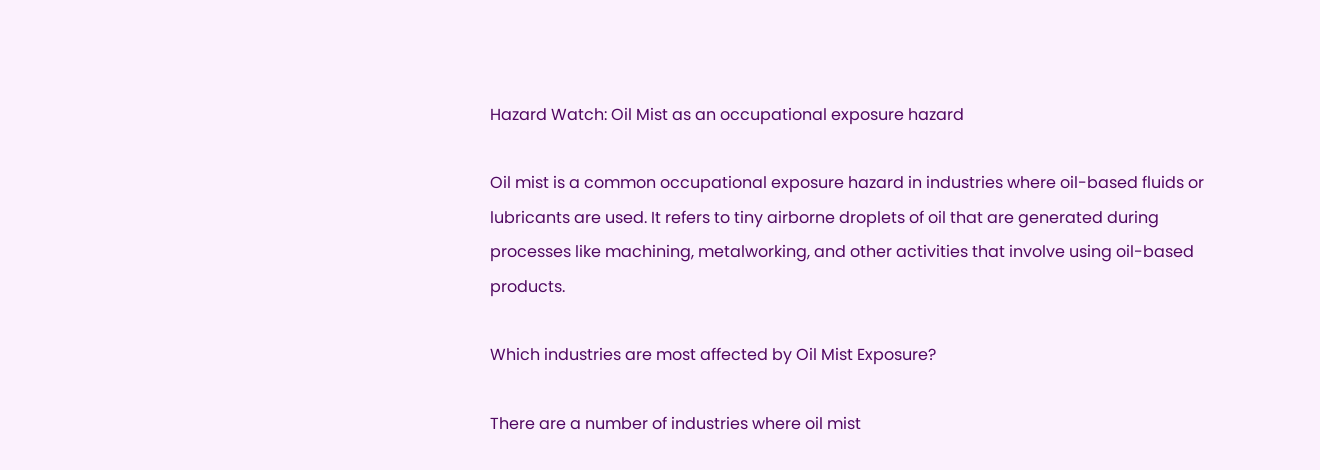Hazard Watch: Oil Mist as an occupational exposure hazard

Oil mist is a common occupational exposure hazard in industries where oil-based fluids or lubricants are used. It refers to tiny airborne droplets of oil that are generated during processes like machining, metalworking, and other activities that involve using oil-based products.

Which industries are most affected by Oil Mist Exposure?

There are a number of industries where oil mist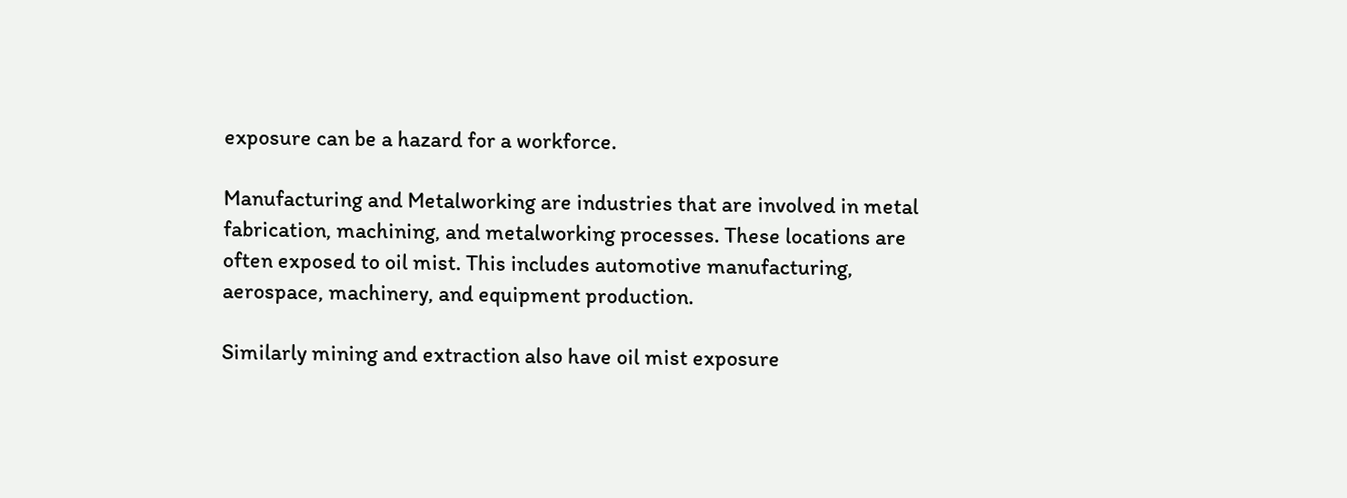exposure can be a hazard for a workforce.

Manufacturing and Metalworking are industries that are involved in metal fabrication, machining, and metalworking processes. These locations are often exposed to oil mist. This includes automotive manufacturing, aerospace, machinery, and equipment production.

Similarly mining and extraction also have oil mist exposure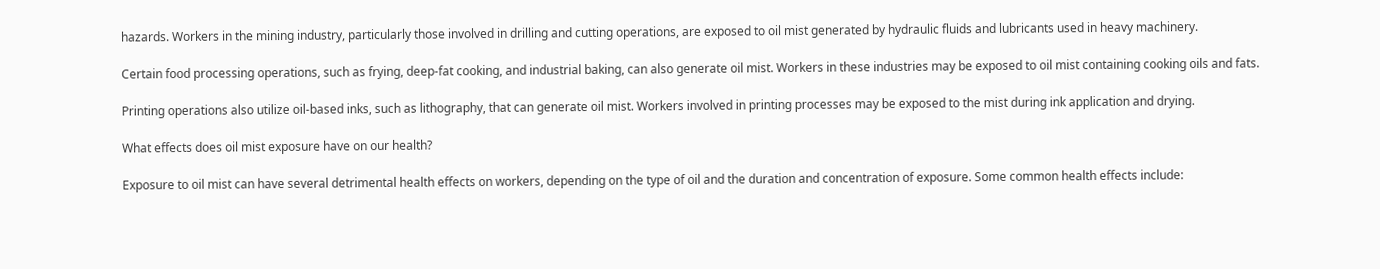hazards. Workers in the mining industry, particularly those involved in drilling and cutting operations, are exposed to oil mist generated by hydraulic fluids and lubricants used in heavy machinery.

Certain food processing operations, such as frying, deep-fat cooking, and industrial baking, can also generate oil mist. Workers in these industries may be exposed to oil mist containing cooking oils and fats.

Printing operations also utilize oil-based inks, such as lithography, that can generate oil mist. Workers involved in printing processes may be exposed to the mist during ink application and drying.

What effects does oil mist exposure have on our health?

Exposure to oil mist can have several detrimental health effects on workers, depending on the type of oil and the duration and concentration of exposure. Some common health effects include: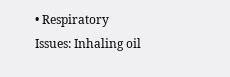• Respiratory Issues: Inhaling oil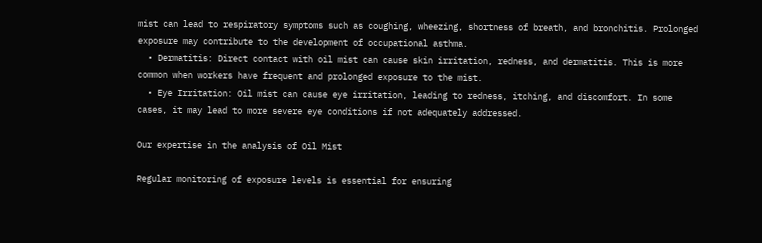mist can lead to respiratory symptoms such as coughing, wheezing, shortness of breath, and bronchitis. Prolonged exposure may contribute to the development of occupational asthma.
  • Dermatitis: Direct contact with oil mist can cause skin irritation, redness, and dermatitis. This is more common when workers have frequent and prolonged exposure to the mist.
  • Eye Irritation: Oil mist can cause eye irritation, leading to redness, itching, and discomfort. In some cases, it may lead to more severe eye conditions if not adequately addressed.

Our expertise in the analysis of Oil Mist

Regular monitoring of exposure levels is essential for ensuring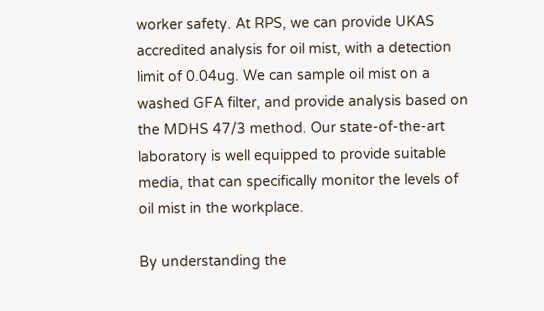worker safety. At RPS, we can provide UKAS accredited analysis for oil mist, with a detection limit of 0.04ug. We can sample oil mist on a washed GFA filter, and provide analysis based on the MDHS 47/3 method. Our state-of-the-art laboratory is well equipped to provide suitable media, that can specifically monitor the levels of oil mist in the workplace.

By understanding the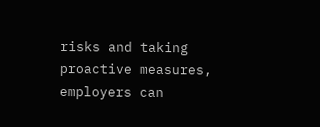risks and taking proactive measures, employers can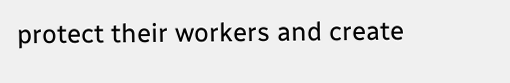protect their workers and create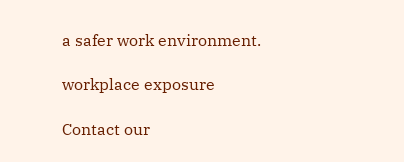a safer work environment.

workplace exposure

Contact our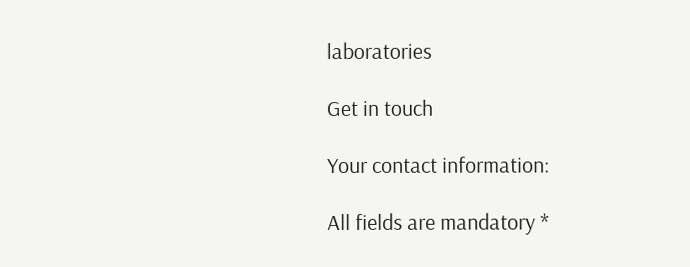laboratories

Get in touch

Your contact information:

All fields are mandatory *